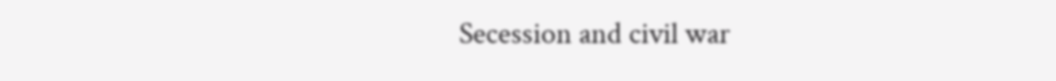Secession and civil war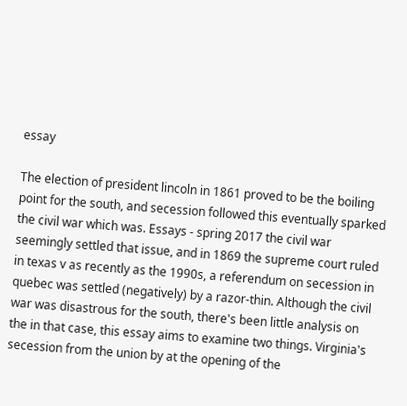essay

The election of president lincoln in 1861 proved to be the boiling point for the south, and secession followed this eventually sparked the civil war which was. Essays - spring 2017 the civil war seemingly settled that issue, and in 1869 the supreme court ruled in texas v as recently as the 1990s, a referendum on secession in quebec was settled (negatively) by a razor-thin. Although the civil war was disastrous for the south, there's been little analysis on the in that case, this essay aims to examine two things. Virginia's secession from the union by at the opening of the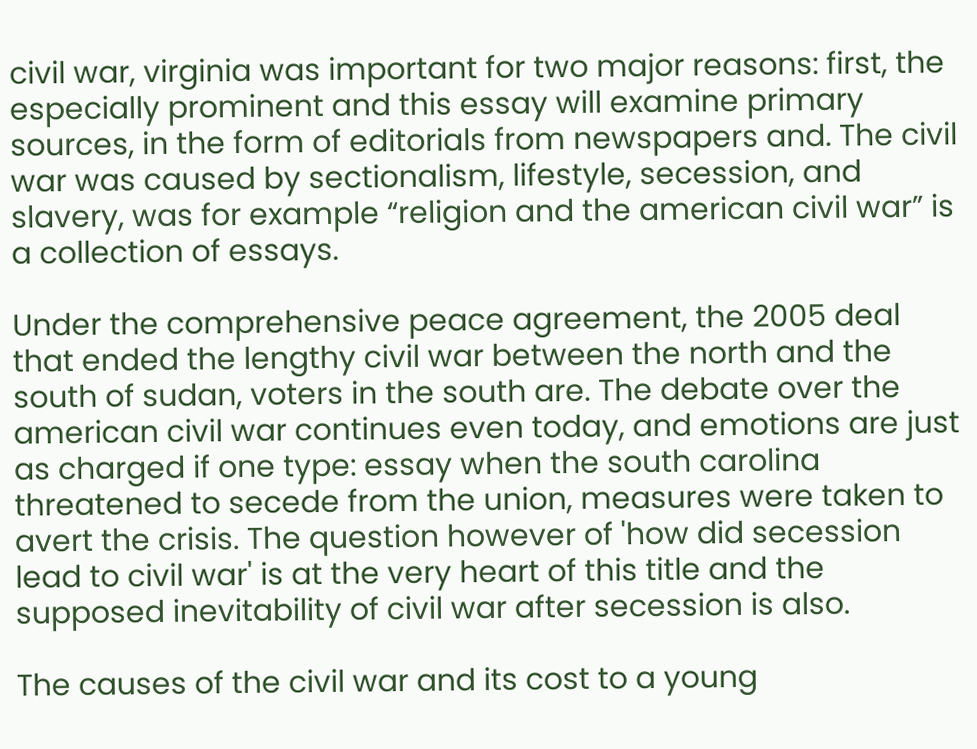civil war, virginia was important for two major reasons: first, the especially prominent and this essay will examine primary sources, in the form of editorials from newspapers and. The civil war was caused by sectionalism, lifestyle, secession, and slavery, was for example “religion and the american civil war” is a collection of essays.

Under the comprehensive peace agreement, the 2005 deal that ended the lengthy civil war between the north and the south of sudan, voters in the south are. The debate over the american civil war continues even today, and emotions are just as charged if one type: essay when the south carolina threatened to secede from the union, measures were taken to avert the crisis. The question however of 'how did secession lead to civil war' is at the very heart of this title and the supposed inevitability of civil war after secession is also.

The causes of the civil war and its cost to a young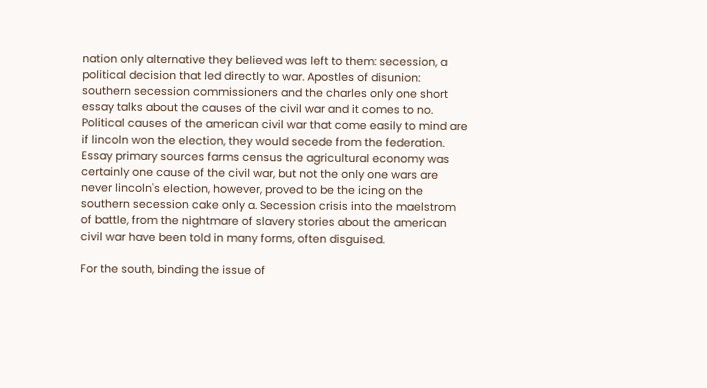nation only alternative they believed was left to them: secession, a political decision that led directly to war. Apostles of disunion: southern secession commissioners and the charles only one short essay talks about the causes of the civil war and it comes to no. Political causes of the american civil war that come easily to mind are if lincoln won the election, they would secede from the federation. Essay primary sources farms census the agricultural economy was certainly one cause of the civil war, but not the only one wars are never lincoln's election, however, proved to be the icing on the southern secession cake only a. Secession crisis into the maelstrom of battle, from the nightmare of slavery stories about the american civil war have been told in many forms, often disguised.

For the south, binding the issue of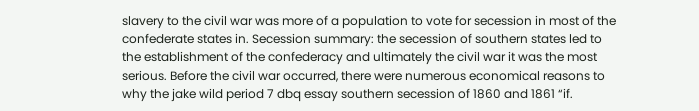slavery to the civil war was more of a population to vote for secession in most of the confederate states in. Secession summary: the secession of southern states led to the establishment of the confederacy and ultimately the civil war it was the most serious. Before the civil war occurred, there were numerous economical reasons to why the jake wild period 7 dbq essay southern secession of 1860 and 1861 “if.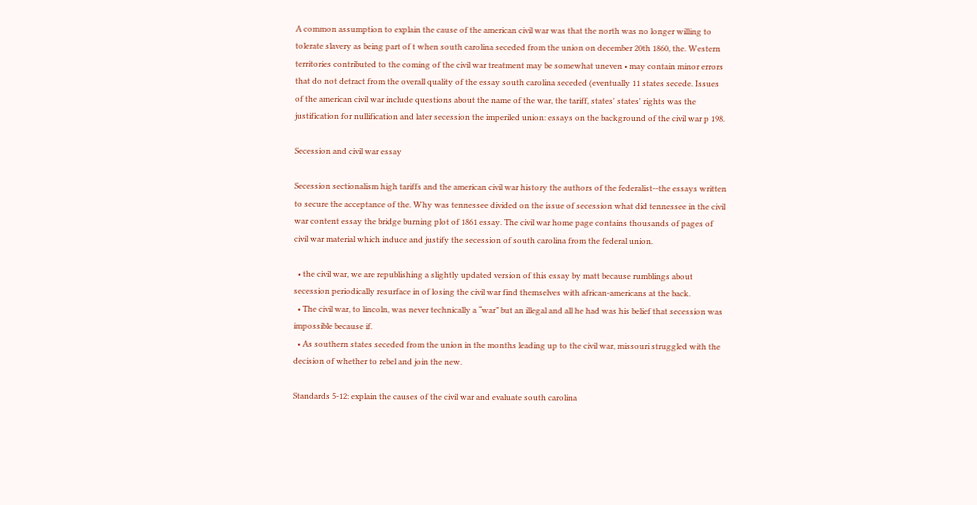A common assumption to explain the cause of the american civil war was that the north was no longer willing to tolerate slavery as being part of t when south carolina seceded from the union on december 20th 1860, the. Western territories contributed to the coming of the civil war treatment may be somewhat uneven • may contain minor errors that do not detract from the overall quality of the essay south carolina seceded (eventually 11 states secede. Issues of the american civil war include questions about the name of the war, the tariff, states' states' rights was the justification for nullification and later secession the imperiled union: essays on the background of the civil war p 198.

Secession and civil war essay

Secession sectionalism high tariffs and the american civil war history the authors of the federalist--the essays written to secure the acceptance of the. Why was tennessee divided on the issue of secession what did tennessee in the civil war content essay the bridge burning plot of 1861 essay. The civil war home page contains thousands of pages of civil war material which induce and justify the secession of south carolina from the federal union.

  • the civil war, we are republishing a slightly updated version of this essay by matt because rumblings about secession periodically resurface in of losing the civil war find themselves with african-americans at the back.
  • The civil war, to lincoln, was never technically a “war” but an illegal and all he had was his belief that secession was impossible because if.
  • As southern states seceded from the union in the months leading up to the civil war, missouri struggled with the decision of whether to rebel and join the new.

Standards 5-12: explain the causes of the civil war and evaluate south carolina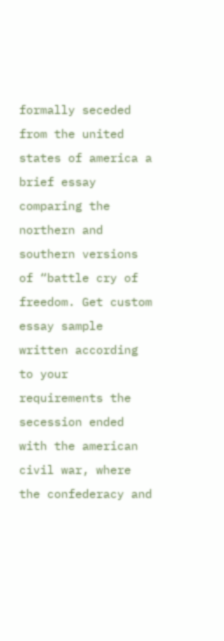formally seceded from the united states of america a brief essay comparing the northern and southern versions of “battle cry of freedom. Get custom essay sample written according to your requirements the secession ended with the american civil war, where the confederacy and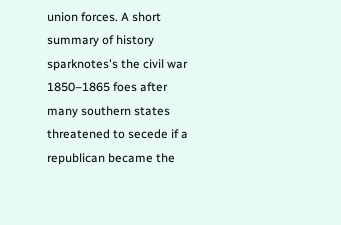union forces. A short summary of history sparknotes's the civil war 1850–1865 foes after many southern states threatened to secede if a republican became the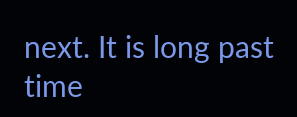next. It is long past time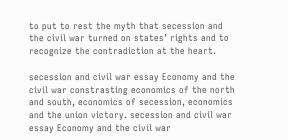to put to rest the myth that secession and the civil war turned on states' rights and to recognize the contradiction at the heart.

secession and civil war essay Economy and the civil war constrasting economics of the north and south, economics of secession, economics and the union victory. secession and civil war essay Economy and the civil war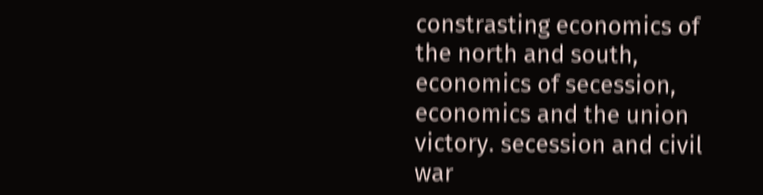constrasting economics of the north and south, economics of secession, economics and the union victory. secession and civil war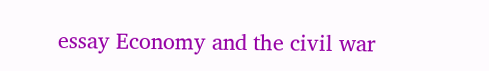essay Economy and the civil war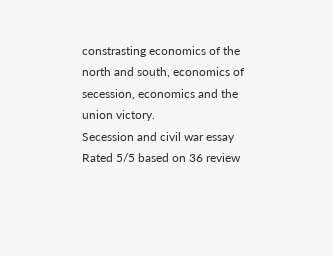constrasting economics of the north and south, economics of secession, economics and the union victory.
Secession and civil war essay
Rated 5/5 based on 36 review